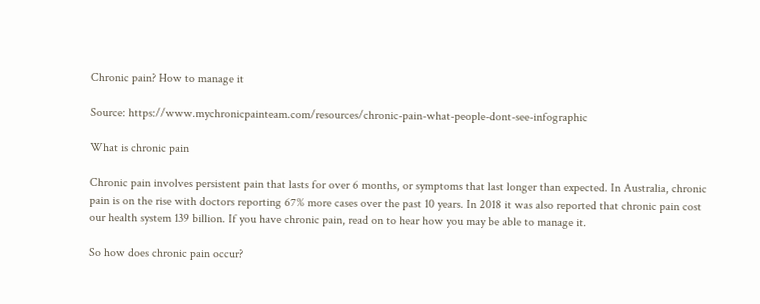Chronic pain? How to manage it

Source: https://www.mychronicpainteam.com/resources/chronic-pain-what-people-dont-see-infographic

What is chronic pain

Chronic pain involves persistent pain that lasts for over 6 months, or symptoms that last longer than expected. In Australia, chronic pain is on the rise with doctors reporting 67% more cases over the past 10 years. In 2018 it was also reported that chronic pain cost our health system 139 billion. If you have chronic pain, read on to hear how you may be able to manage it.

So how does chronic pain occur?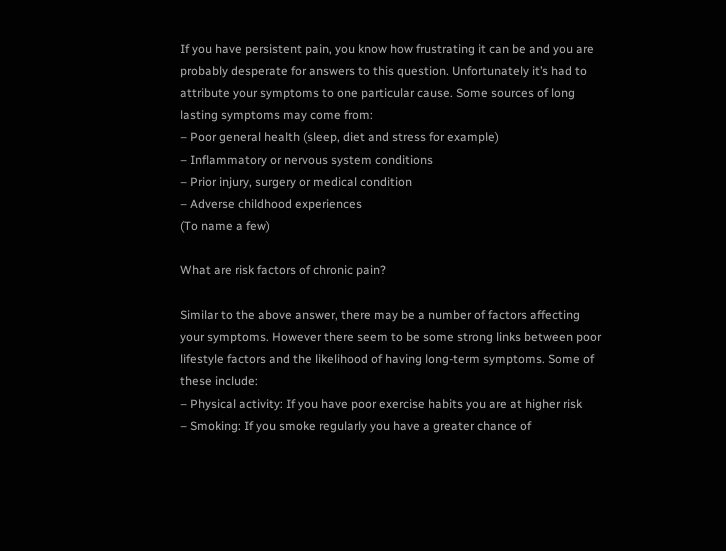If you have persistent pain, you know how frustrating it can be and you are probably desperate for answers to this question. Unfortunately it’s had to attribute your symptoms to one particular cause. Some sources of long lasting symptoms may come from:
– Poor general health (sleep, diet and stress for example)
– Inflammatory or nervous system conditions
– Prior injury, surgery or medical condition
– Adverse childhood experiences
(To name a few)

What are risk factors of chronic pain?

Similar to the above answer, there may be a number of factors affecting your symptoms. However there seem to be some strong links between poor lifestyle factors and the likelihood of having long-term symptoms. Some of these include:
– Physical activity: If you have poor exercise habits you are at higher risk
– Smoking: If you smoke regularly you have a greater chance of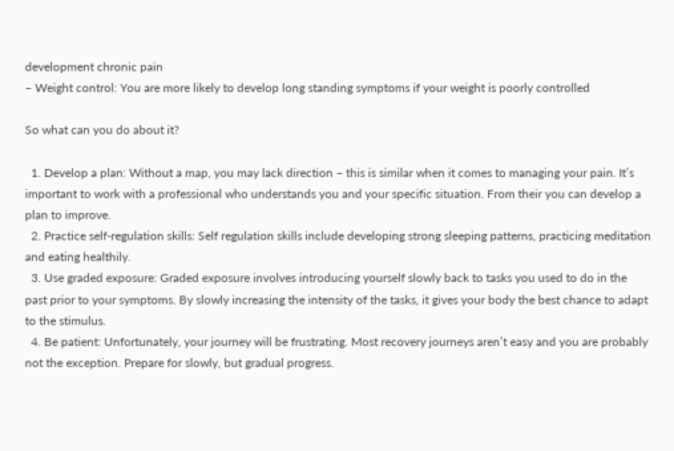development chronic pain
– Weight control: You are more likely to develop long standing symptoms if your weight is poorly controlled

So what can you do about it?

  1. Develop a plan: Without a map, you may lack direction – this is similar when it comes to managing your pain. It’s important to work with a professional who understands you and your specific situation. From their you can develop a plan to improve.
  2. Practice self-regulation skills: Self regulation skills include developing strong sleeping patterns, practicing meditation and eating healthily.
  3. Use graded exposure: Graded exposure involves introducing yourself slowly back to tasks you used to do in the past prior to your symptoms. By slowly increasing the intensity of the tasks, it gives your body the best chance to adapt to the stimulus.
  4. Be patient: Unfortunately, your journey will be frustrating. Most recovery journeys aren’t easy and you are probably not the exception. Prepare for slowly, but gradual progress.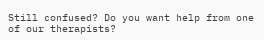Still confused? Do you want help from one of our therapists?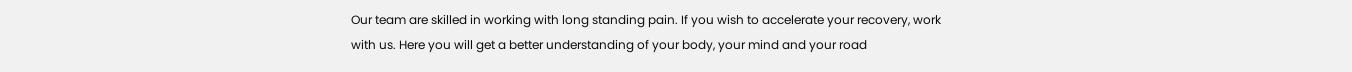Our team are skilled in working with long standing pain. If you wish to accelerate your recovery, work with us. Here you will get a better understanding of your body, your mind and your road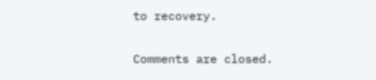to recovery.

Comments are closed.